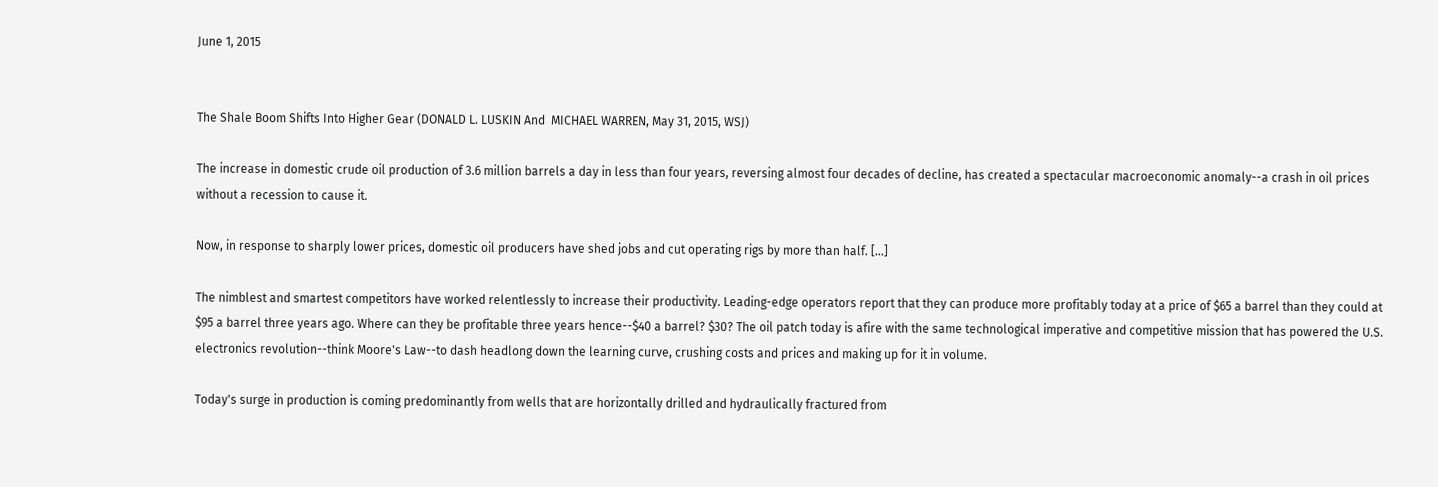June 1, 2015


The Shale Boom Shifts Into Higher Gear (DONALD L. LUSKIN And  MICHAEL WARREN, May 31, 2015, WSJ)

The increase in domestic crude oil production of 3.6 million barrels a day in less than four years, reversing almost four decades of decline, has created a spectacular macroeconomic anomaly--a crash in oil prices without a recession to cause it.

Now, in response to sharply lower prices, domestic oil producers have shed jobs and cut operating rigs by more than half. [...]

The nimblest and smartest competitors have worked relentlessly to increase their productivity. Leading-edge operators report that they can produce more profitably today at a price of $65 a barrel than they could at $95 a barrel three years ago. Where can they be profitable three years hence--$40 a barrel? $30? The oil patch today is afire with the same technological imperative and competitive mission that has powered the U.S. electronics revolution--think Moore's Law--to dash headlong down the learning curve, crushing costs and prices and making up for it in volume.

Today's surge in production is coming predominantly from wells that are horizontally drilled and hydraulically fractured from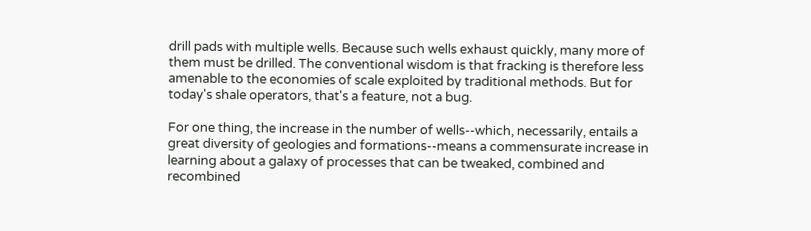drill pads with multiple wells. Because such wells exhaust quickly, many more of them must be drilled. The conventional wisdom is that fracking is therefore less amenable to the economies of scale exploited by traditional methods. But for today's shale operators, that's a feature, not a bug.

For one thing, the increase in the number of wells--which, necessarily, entails a great diversity of geologies and formations--means a commensurate increase in learning about a galaxy of processes that can be tweaked, combined and recombined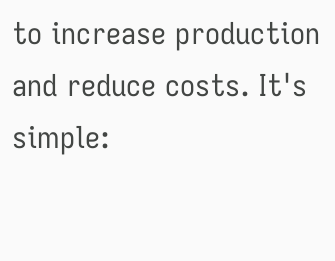to increase production and reduce costs. It's simple: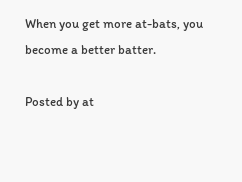When you get more at-bats, you become a better batter.

Posted by at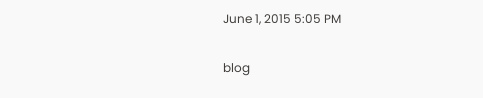June 1, 2015 5:05 PM

blog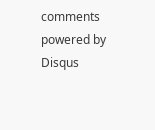comments powered by Disqus